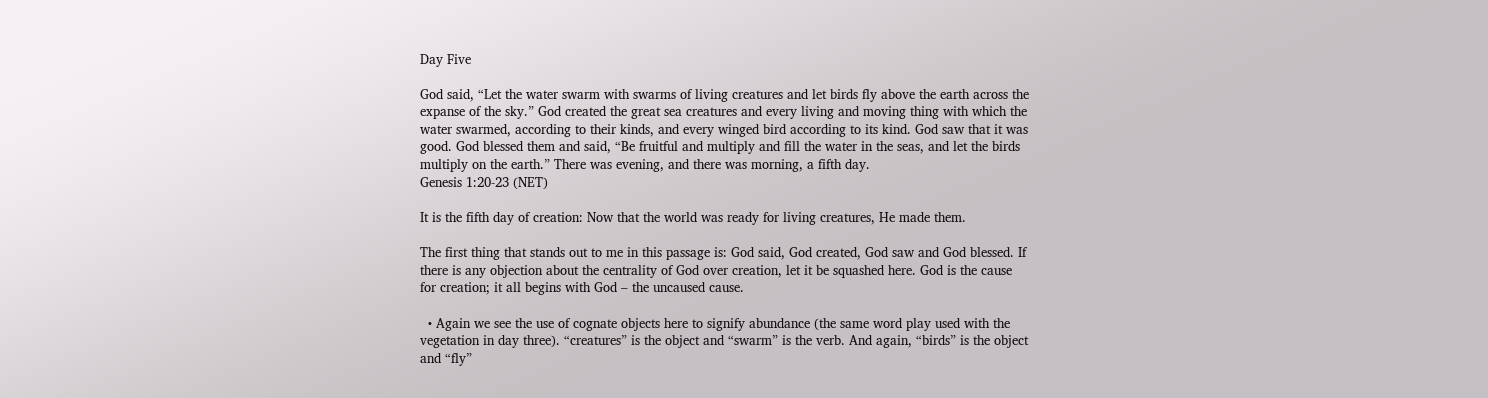Day Five

God said, “Let the water swarm with swarms of living creatures and let birds fly above the earth across the expanse of the sky.” God created the great sea creatures and every living and moving thing with which the water swarmed, according to their kinds, and every winged bird according to its kind. God saw that it was good. God blessed them and said, “Be fruitful and multiply and fill the water in the seas, and let the birds multiply on the earth.” There was evening, and there was morning, a fifth day.
Genesis 1:20-23 (NET)

It is the fifth day of creation: Now that the world was ready for living creatures, He made them.

The first thing that stands out to me in this passage is: God said, God created, God saw and God blessed. If there is any objection about the centrality of God over creation, let it be squashed here. God is the cause for creation; it all begins with God – the uncaused cause.

  • Again we see the use of cognate objects here to signify abundance (the same word play used with the vegetation in day three). “creatures” is the object and “swarm” is the verb. And again, “birds” is the object and “fly”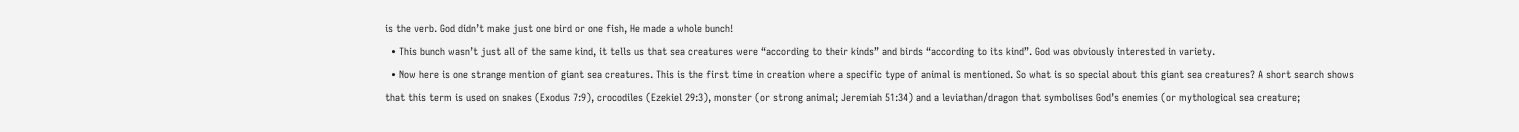is the verb. God didn’t make just one bird or one fish, He made a whole bunch!
  • This bunch wasn’t just all of the same kind, it tells us that sea creatures were “according to their kinds” and birds “according to its kind”. God was obviously interested in variety.
  • Now here is one strange mention of giant sea creatures. This is the first time in creation where a specific type of animal is mentioned. So what is so special about this giant sea creatures? A short search shows that this term is used on snakes (Exodus 7:9), crocodiles (Ezekiel 29:3), monster (or strong animal; Jeremiah 51:34) and a leviathan/dragon that symbolises God’s enemies (or mythological sea creature;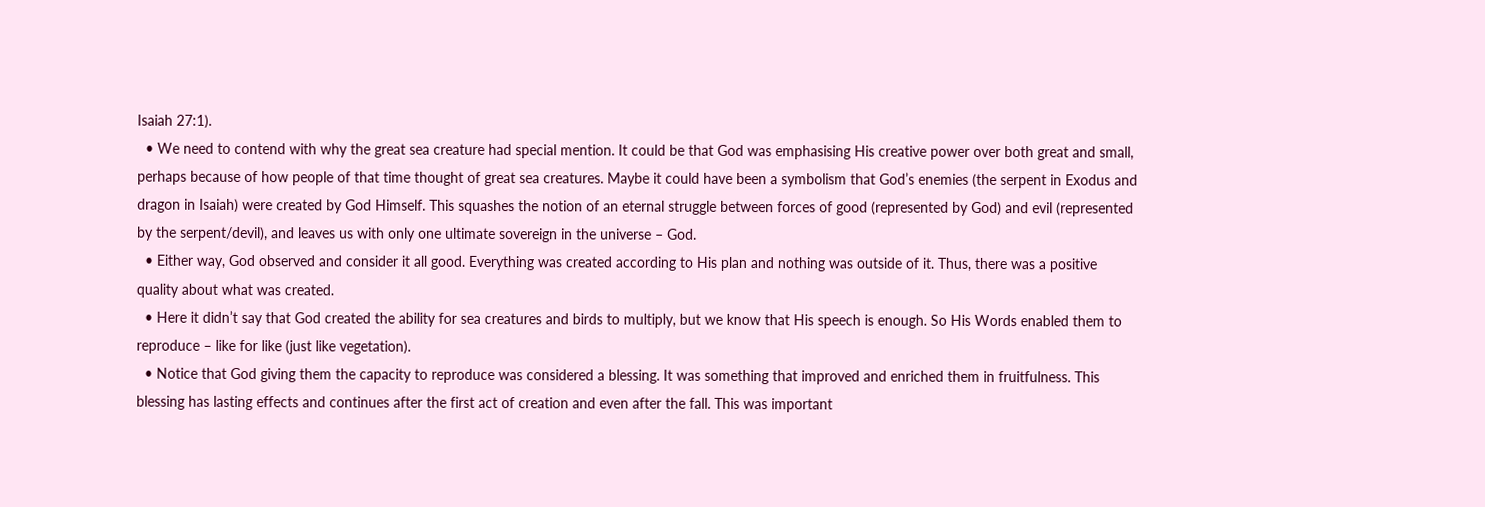Isaiah 27:1).
  • We need to contend with why the great sea creature had special mention. It could be that God was emphasising His creative power over both great and small, perhaps because of how people of that time thought of great sea creatures. Maybe it could have been a symbolism that God’s enemies (the serpent in Exodus and dragon in Isaiah) were created by God Himself. This squashes the notion of an eternal struggle between forces of good (represented by God) and evil (represented by the serpent/devil), and leaves us with only one ultimate sovereign in the universe – God.
  • Either way, God observed and consider it all good. Everything was created according to His plan and nothing was outside of it. Thus, there was a positive quality about what was created.
  • Here it didn’t say that God created the ability for sea creatures and birds to multiply, but we know that His speech is enough. So His Words enabled them to reproduce – like for like (just like vegetation).
  • Notice that God giving them the capacity to reproduce was considered a blessing. It was something that improved and enriched them in fruitfulness. This blessing has lasting effects and continues after the first act of creation and even after the fall. This was important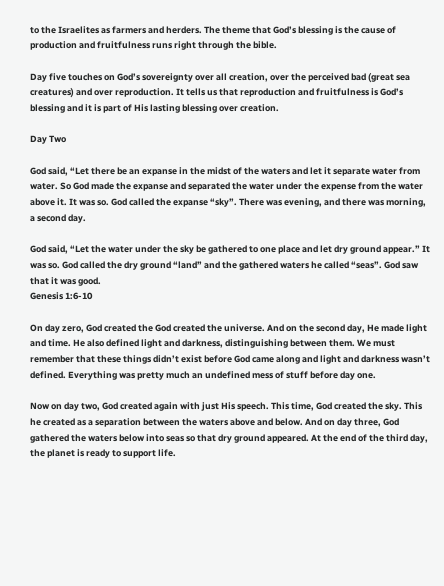to the Israelites as farmers and herders. The theme that God’s blessing is the cause of production and fruitfulness runs right through the bible.

Day five touches on God’s sovereignty over all creation, over the perceived bad (great sea creatures) and over reproduction. It tells us that reproduction and fruitfulness is God’s blessing and it is part of His lasting blessing over creation.

Day Two

God said, “Let there be an expanse in the midst of the waters and let it separate water from water. So God made the expanse and separated the water under the expense from the water above it. It was so. God called the expanse “sky”. There was evening, and there was morning, a second day.

God said, “Let the water under the sky be gathered to one place and let dry ground appear.” It was so. God called the dry ground “land” and the gathered waters he called “seas”. God saw that it was good.
Genesis 1:6-10

On day zero, God created the God created the universe. And on the second day, He made light and time. He also defined light and darkness, distinguishing between them. We must remember that these things didn’t exist before God came along and light and darkness wasn’t defined. Everything was pretty much an undefined mess of stuff before day one.

Now on day two, God created again with just His speech. This time, God created the sky. This he created as a separation between the waters above and below. And on day three, God gathered the waters below into seas so that dry ground appeared. At the end of the third day, the planet is ready to support life.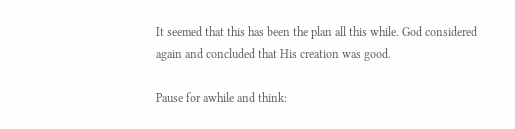It seemed that this has been the plan all this while. God considered again and concluded that His creation was good.

Pause for awhile and think: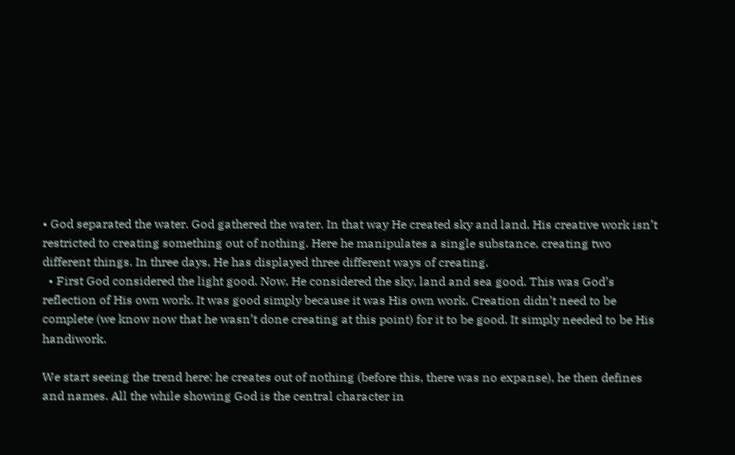• God separated the water. God gathered the water. In that way He created sky and land. His creative work isn’t restricted to creating something out of nothing. Here he manipulates a single substance, creating two different things. In three days, He has displayed three different ways of creating.
  • First God considered the light good. Now, He considered the sky, land and sea good. This was God’s reflection of His own work. It was good simply because it was His own work. Creation didn’t need to be complete (we know now that he wasn’t done creating at this point) for it to be good. It simply needed to be His handiwork.

We start seeing the trend here: he creates out of nothing (before this, there was no expanse), he then defines and names. All the while showing God is the central character in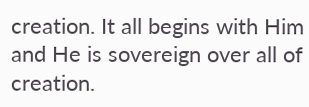creation. It all begins with Him and He is sovereign over all of creation.